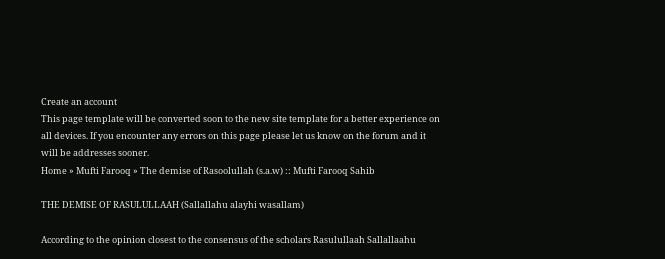Create an account
This page template will be converted soon to the new site template for a better experience on all devices. If you encounter any errors on this page please let us know on the forum and it will be addresses sooner.
Home » Mufti Farooq » The demise of Rasoolullah (s.a.w) :: Mufti Farooq Sahib

THE DEMISE OF RASULULLAAH (Sallallahu alayhi wasallam)

According to the opinion closest to the consensus of the scholars Rasulullaah Sallallaahu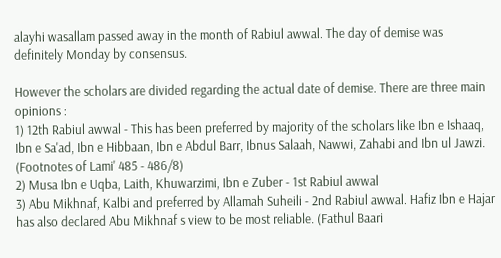alayhi wasallam passed away in the month of Rabiul awwal. The day of demise was definitely Monday by consensus.

However the scholars are divided regarding the actual date of demise. There are three main opinions :
1) 12th Rabiul awwal - This has been preferred by majority of the scholars like Ibn e Ishaaq, Ibn e Sa'ad, Ibn e Hibbaan, Ibn e Abdul Barr, Ibnus Salaah, Nawwi, Zahabi and Ibn ul Jawzi. (Footnotes of Lami' 485 - 486/8)
2) Musa Ibn e Uqba, Laith, Khuwarzimi, Ibn e Zuber - 1st Rabiul awwal
3) Abu Mikhnaf, Kalbi and preferred by Allamah Suheili - 2nd Rabiul awwal. Hafiz Ibn e Hajar has also declared Abu Mikhnaf s view to be most reliable. (Fathul Baari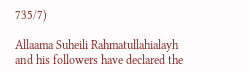735/7)

Allaama Suheili Rahmatullahialayh and his followers have declared the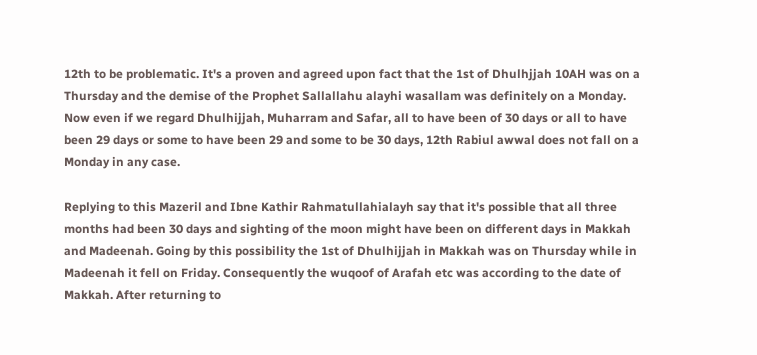12th to be problematic. It's a proven and agreed upon fact that the 1st of Dhulhjjah 10AH was on a Thursday and the demise of the Prophet Sallallahu alayhi wasallam was definitely on a Monday. Now even if we regard Dhulhijjah, Muharram and Safar, all to have been of 30 days or all to have been 29 days or some to have been 29 and some to be 30 days, 12th Rabiul awwal does not fall on a Monday in any case.

Replying to this Mazeril and Ibne Kathir Rahmatullahialayh say that it's possible that all three months had been 30 days and sighting of the moon might have been on different days in Makkah and Madeenah. Going by this possibility the 1st of Dhulhijjah in Makkah was on Thursday while in Madeenah it fell on Friday. Consequently the wuqoof of Arafah etc was according to the date of Makkah. After returning to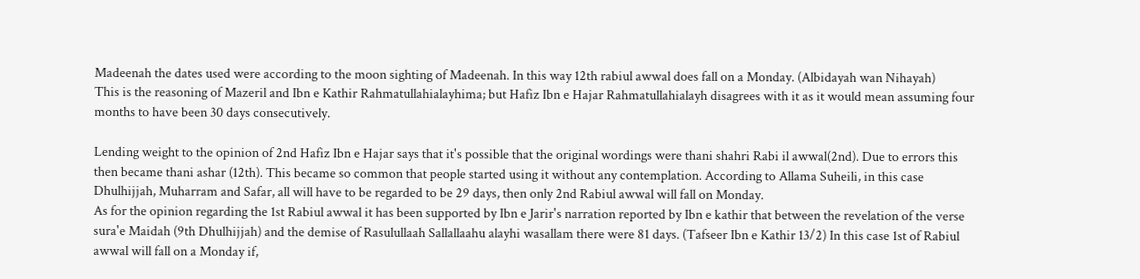Madeenah the dates used were according to the moon sighting of Madeenah. In this way 12th rabiul awwal does fall on a Monday. (Albidayah wan Nihayah)
This is the reasoning of Mazeril and Ibn e Kathir Rahmatullahialayhima; but Hafiz Ibn e Hajar Rahmatullahialayh disagrees with it as it would mean assuming four months to have been 30 days consecutively.

Lending weight to the opinion of 2nd Hafiz Ibn e Hajar says that it's possible that the original wordings were thani shahri Rabi il awwal(2nd). Due to errors this then became thani ashar (12th). This became so common that people started using it without any contemplation. According to Allama Suheili, in this case Dhulhijjah, Muharram and Safar, all will have to be regarded to be 29 days, then only 2nd Rabiul awwal will fall on Monday.
As for the opinion regarding the 1st Rabiul awwal it has been supported by Ibn e Jarir's narration reported by Ibn e kathir that between the revelation of the verse sura'e Maidah (9th Dhulhijjah) and the demise of Rasulullaah Sallallaahu alayhi wasallam there were 81 days. (Tafseer Ibn e Kathir 13/2) In this case 1st of Rabiul awwal will fall on a Monday if,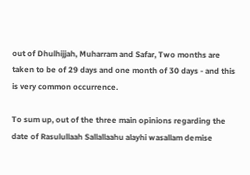out of Dhulhijjah, Muharram and Safar, Two months are taken to be of 29 days and one month of 30 days - and this is very common occurrence.

To sum up, out of the three main opinions regarding the date of Rasulullaah Sallallaahu alayhi wasallam demise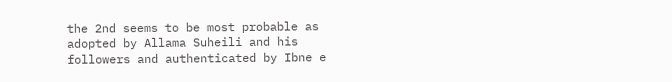the 2nd seems to be most probable as adopted by Allama Suheili and his followers and authenticated by Ibne e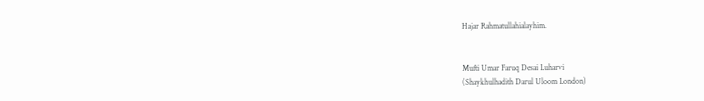Hajar Rahmatullahialayhim.


Mufti Umar Faruq Desai Luharvi
(Shaykhulhadith Darul Uloom London)